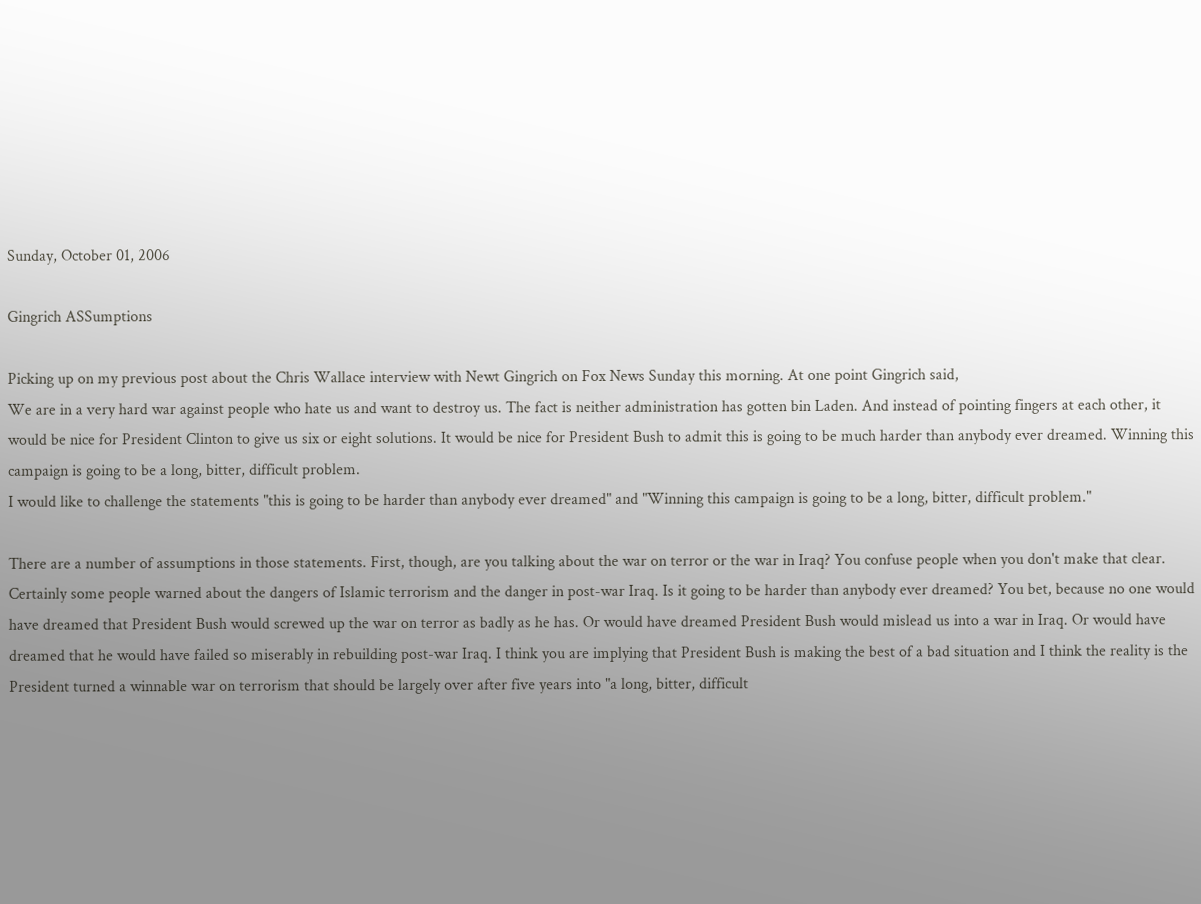Sunday, October 01, 2006

Gingrich ASSumptions

Picking up on my previous post about the Chris Wallace interview with Newt Gingrich on Fox News Sunday this morning. At one point Gingrich said,
We are in a very hard war against people who hate us and want to destroy us. The fact is neither administration has gotten bin Laden. And instead of pointing fingers at each other, it would be nice for President Clinton to give us six or eight solutions. It would be nice for President Bush to admit this is going to be much harder than anybody ever dreamed. Winning this campaign is going to be a long, bitter, difficult problem.
I would like to challenge the statements "this is going to be harder than anybody ever dreamed" and "Winning this campaign is going to be a long, bitter, difficult problem."

There are a number of assumptions in those statements. First, though, are you talking about the war on terror or the war in Iraq? You confuse people when you don't make that clear. Certainly some people warned about the dangers of Islamic terrorism and the danger in post-war Iraq. Is it going to be harder than anybody ever dreamed? You bet, because no one would have dreamed that President Bush would screwed up the war on terror as badly as he has. Or would have dreamed President Bush would mislead us into a war in Iraq. Or would have dreamed that he would have failed so miserably in rebuilding post-war Iraq. I think you are implying that President Bush is making the best of a bad situation and I think the reality is the President turned a winnable war on terrorism that should be largely over after five years into "a long, bitter, difficult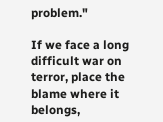problem."

If we face a long difficult war on terror, place the blame where it belongs,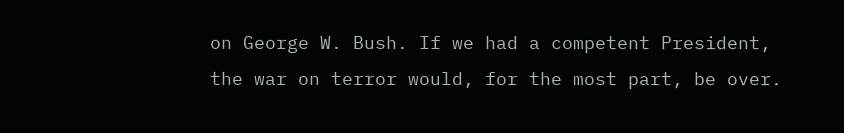on George W. Bush. If we had a competent President, the war on terror would, for the most part, be over.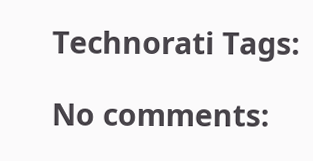Technorati Tags:

No comments: